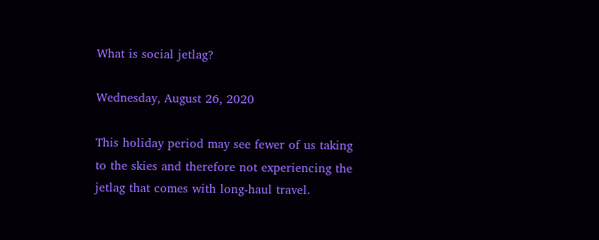What is social jetlag?

Wednesday, August 26, 2020

This holiday period may see fewer of us taking to the skies and therefore not experiencing the jetlag that comes with long-haul travel.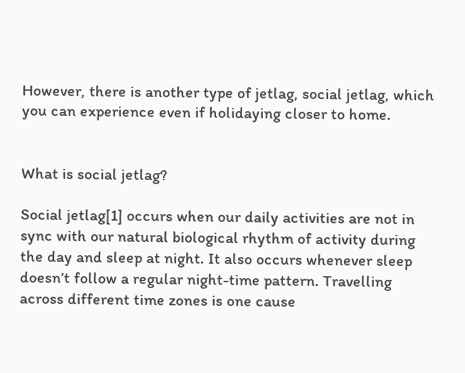However, there is another type of jetlag, social jetlag, which you can experience even if holidaying closer to home.


What is social jetlag?

Social jetlag[1] occurs when our daily activities are not in sync with our natural biological rhythm of activity during the day and sleep at night. It also occurs whenever sleep doesn’t follow a regular night-time pattern. Travelling across different time zones is one cause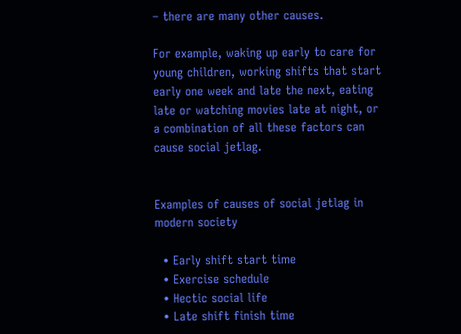– there are many other causes.

For example, waking up early to care for young children, working shifts that start early one week and late the next, eating late or watching movies late at night, or a combination of all these factors can cause social jetlag.


Examples of causes of social jetlag in modern society

  • Early shift start time
  • Exercise schedule
  • Hectic social life
  • Late shift finish time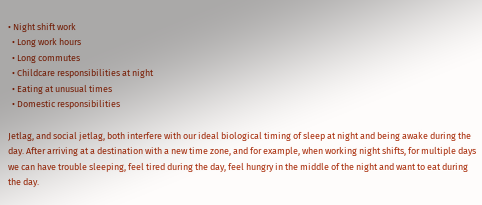• Night shift work
  • Long work hours
  • Long commutes
  • Childcare responsibilities at night
  • Eating at unusual times
  • Domestic responsibilities

Jetlag, and social jetlag, both interfere with our ideal biological timing of sleep at night and being awake during the day. After arriving at a destination with a new time zone, and for example, when working night shifts, for multiple days we can have trouble sleeping, feel tired during the day, feel hungry in the middle of the night and want to eat during the day.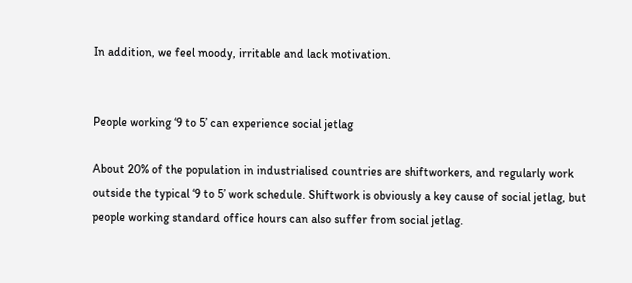In addition, we feel moody, irritable and lack motivation.


People working ‘9 to 5’ can experience social jetlag

About 20% of the population in industrialised countries are shiftworkers, and regularly work outside the typical ‘9 to 5’ work schedule. Shiftwork is obviously a key cause of social jetlag, but people working standard office hours can also suffer from social jetlag.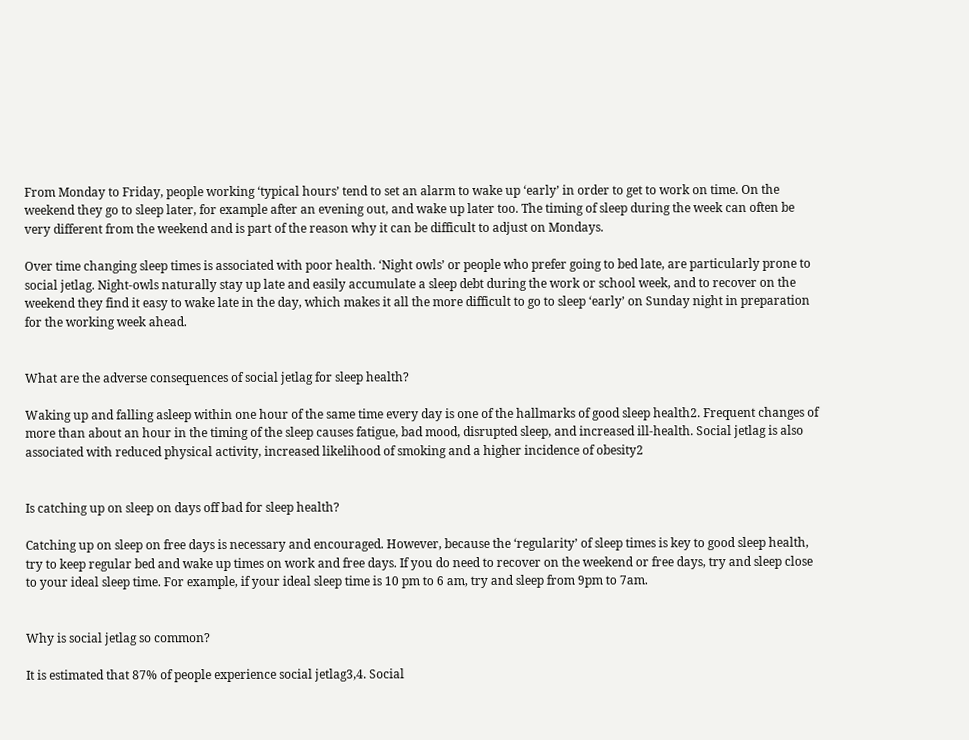From Monday to Friday, people working ‘typical hours’ tend to set an alarm to wake up ‘early’ in order to get to work on time. On the weekend they go to sleep later, for example after an evening out, and wake up later too. The timing of sleep during the week can often be very different from the weekend and is part of the reason why it can be difficult to adjust on Mondays.

Over time changing sleep times is associated with poor health. ‘Night owls’ or people who prefer going to bed late, are particularly prone to social jetlag. Night-owls naturally stay up late and easily accumulate a sleep debt during the work or school week, and to recover on the weekend they find it easy to wake late in the day, which makes it all the more difficult to go to sleep ‘early’ on Sunday night in preparation for the working week ahead.


What are the adverse consequences of social jetlag for sleep health?

Waking up and falling asleep within one hour of the same time every day is one of the hallmarks of good sleep health2. Frequent changes of more than about an hour in the timing of the sleep causes fatigue, bad mood, disrupted sleep, and increased ill-health. Social jetlag is also associated with reduced physical activity, increased likelihood of smoking and a higher incidence of obesity2


Is catching up on sleep on days off bad for sleep health?

Catching up on sleep on free days is necessary and encouraged. However, because the ‘regularity’ of sleep times is key to good sleep health, try to keep regular bed and wake up times on work and free days. If you do need to recover on the weekend or free days, try and sleep close to your ideal sleep time. For example, if your ideal sleep time is 10 pm to 6 am, try and sleep from 9pm to 7am.


Why is social jetlag so common?

It is estimated that 87% of people experience social jetlag3,4. Social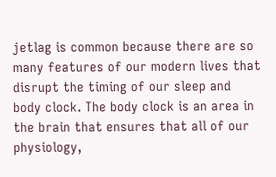jetlag is common because there are so many features of our modern lives that disrupt the timing of our sleep and body clock. The body clock is an area in the brain that ensures that all of our physiology,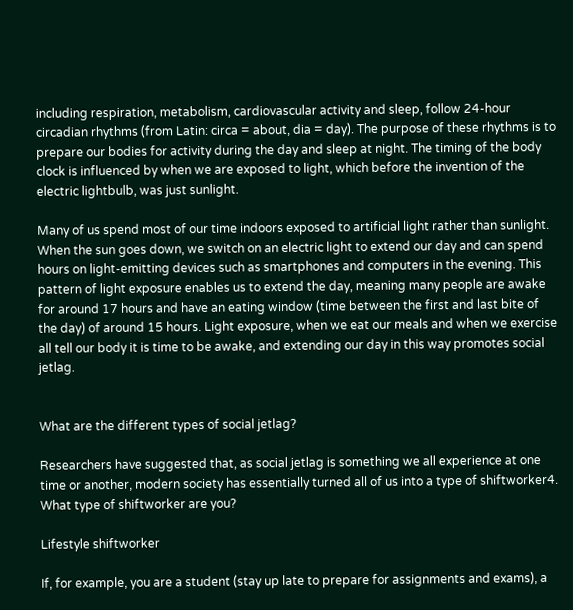including respiration, metabolism, cardiovascular activity and sleep, follow 24-hour circadian rhythms (from Latin: circa = about, dia = day). The purpose of these rhythms is to prepare our bodies for activity during the day and sleep at night. The timing of the body clock is influenced by when we are exposed to light, which before the invention of the electric lightbulb, was just sunlight.

Many of us spend most of our time indoors exposed to artificial light rather than sunlight. When the sun goes down, we switch on an electric light to extend our day and can spend hours on light-emitting devices such as smartphones and computers in the evening. This pattern of light exposure enables us to extend the day, meaning many people are awake for around 17 hours and have an eating window (time between the first and last bite of the day) of around 15 hours. Light exposure, when we eat our meals and when we exercise all tell our body it is time to be awake, and extending our day in this way promotes social jetlag.


What are the different types of social jetlag?

Researchers have suggested that, as social jetlag is something we all experience at one time or another, modern society has essentially turned all of us into a type of shiftworker4. What type of shiftworker are you?

Lifestyle shiftworker

If, for example, you are a student (stay up late to prepare for assignments and exams), a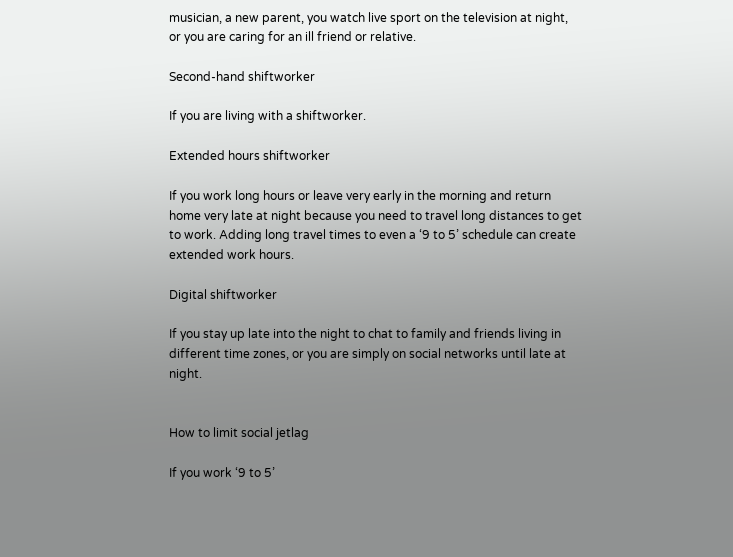musician, a new parent, you watch live sport on the television at night, or you are caring for an ill friend or relative.

Second-hand shiftworker

If you are living with a shiftworker.

Extended hours shiftworker

If you work long hours or leave very early in the morning and return home very late at night because you need to travel long distances to get to work. Adding long travel times to even a ‘9 to 5’ schedule can create extended work hours.

Digital shiftworker

If you stay up late into the night to chat to family and friends living in different time zones, or you are simply on social networks until late at night.


How to limit social jetlag

If you work ‘9 to 5’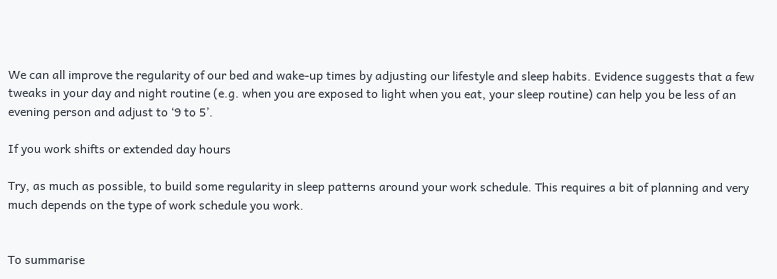We can all improve the regularity of our bed and wake-up times by adjusting our lifestyle and sleep habits. Evidence suggests that a few tweaks in your day and night routine (e.g. when you are exposed to light when you eat, your sleep routine) can help you be less of an evening person and adjust to ‘9 to 5’.

If you work shifts or extended day hours

Try, as much as possible, to build some regularity in sleep patterns around your work schedule. This requires a bit of planning and very much depends on the type of work schedule you work.


To summarise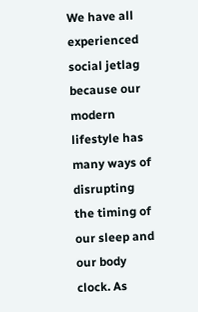We have all experienced social jetlag because our modern lifestyle has many ways of disrupting the timing of our sleep and our body clock. As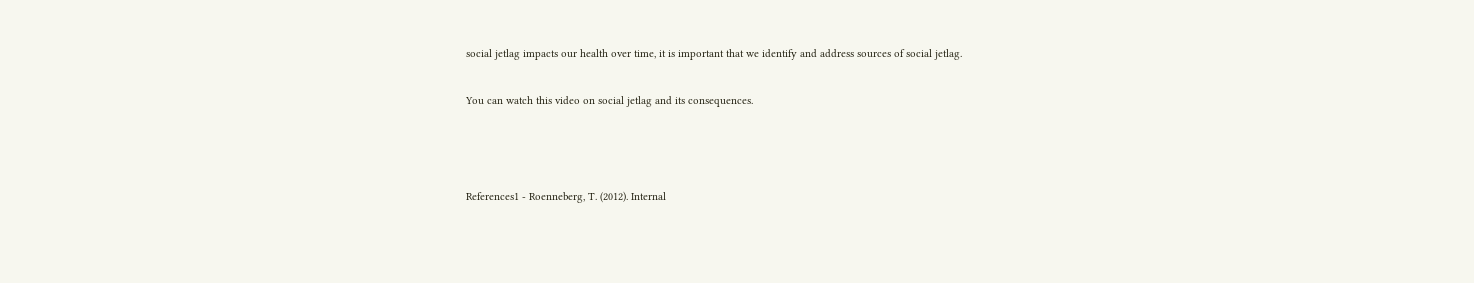social jetlag impacts our health over time, it is important that we identify and address sources of social jetlag.

You can watch this video on social jetlag and its consequences.



References1 - Roenneberg, T. (2012). Internal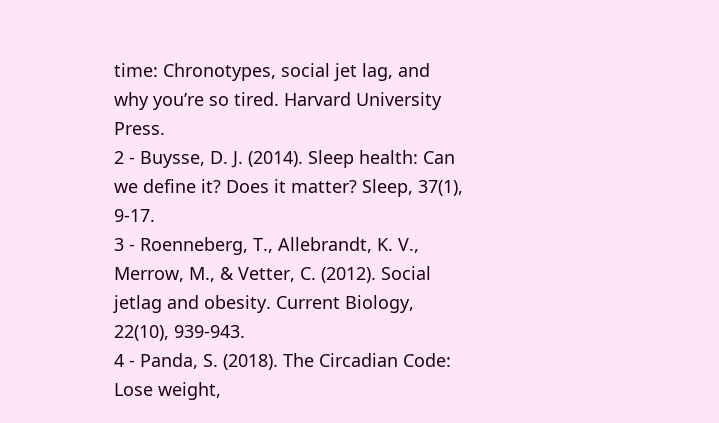time: Chronotypes, social jet lag, and why you’re so tired. Harvard University Press.
2 - Buysse, D. J. (2014). Sleep health: Can we define it? Does it matter? Sleep, 37(1), 9-17.
3 - Roenneberg, T., Allebrandt, K. V., Merrow, M., & Vetter, C. (2012). Social jetlag and obesity. Current Biology, 22(10), 939-943.
4 - Panda, S. (2018). The Circadian Code: Lose weight,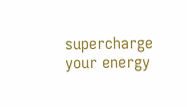supercharge your energy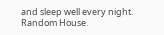and sleep well every night. Random House.